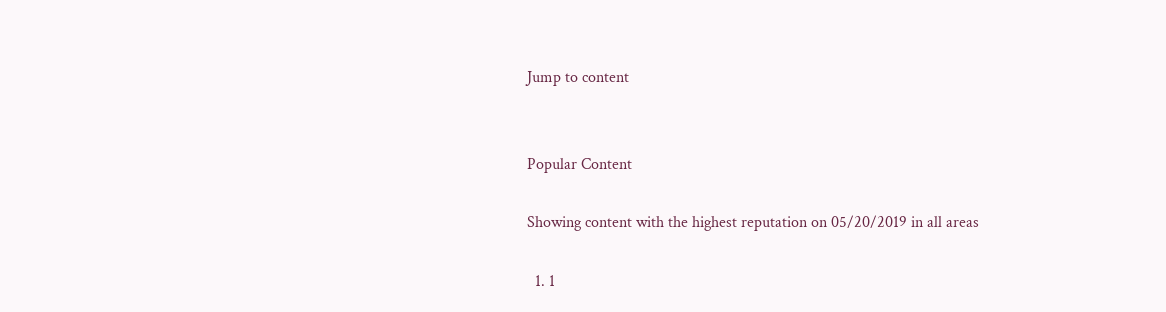Jump to content


Popular Content

Showing content with the highest reputation on 05/20/2019 in all areas

  1. 1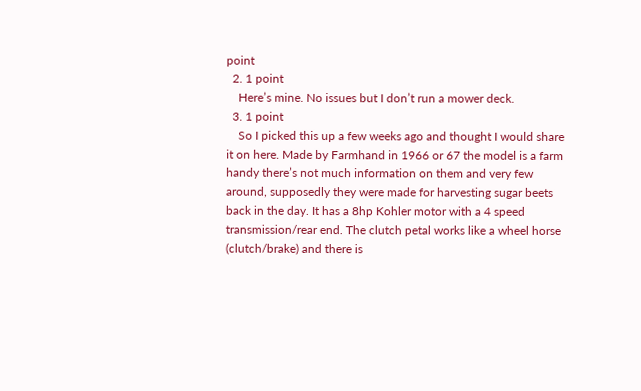point
  2. 1 point
    Here’s mine. No issues but I don’t run a mower deck.
  3. 1 point
    So I picked this up a few weeks ago and thought I would share it on here. Made by Farmhand in 1966 or 67 the model is a farm handy there’s not much information on them and very few around, supposedly they were made for harvesting sugar beets back in the day. It has a 8hp Kohler motor with a 4 speed transmission/rear end. The clutch petal works like a wheel horse (clutch/brake) and there is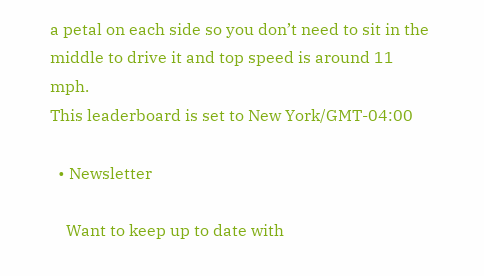a petal on each side so you don’t need to sit in the middle to drive it and top speed is around 11 mph.
This leaderboard is set to New York/GMT-04:00

  • Newsletter

    Want to keep up to date with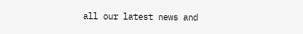all our latest news and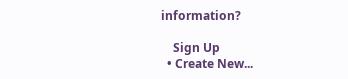information?

    Sign Up
  • Create New...